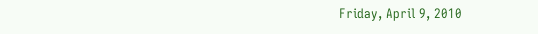Friday, April 9, 2010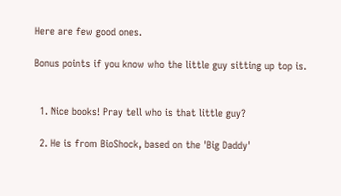Here are few good ones.

Bonus points if you know who the little guy sitting up top is.


  1. Nice books! Pray tell who is that little guy?

  2. He is from BioShock, based on the 'Big Daddy'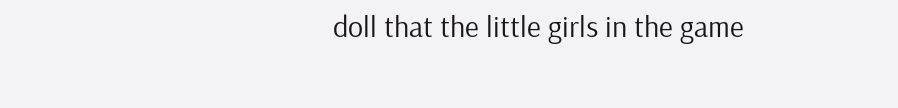doll that the little girls in the game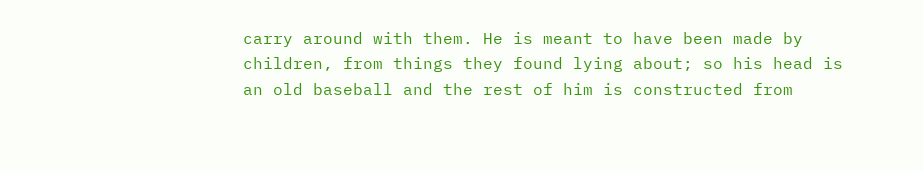carry around with them. He is meant to have been made by children, from things they found lying about; so his head is an old baseball and the rest of him is constructed from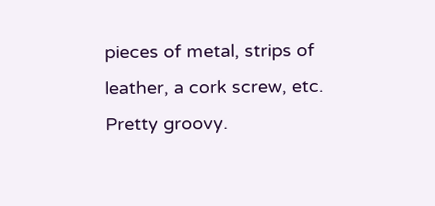pieces of metal, strips of leather, a cork screw, etc. Pretty groovy.